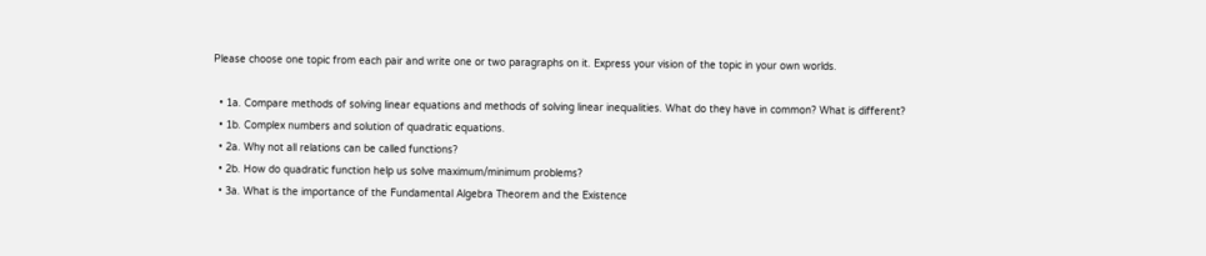Please choose one topic from each pair and write one or two paragraphs on it. Express your vision of the topic in your own worlds.

  • 1a. Compare methods of solving linear equations and methods of solving linear inequalities. What do they have in common? What is different?
  • 1b. Complex numbers and solution of quadratic equations.
  • 2a. Why not all relations can be called functions?
  • 2b. How do quadratic function help us solve maximum/minimum problems?
  • 3a. What is the importance of the Fundamental Algebra Theorem and the Existence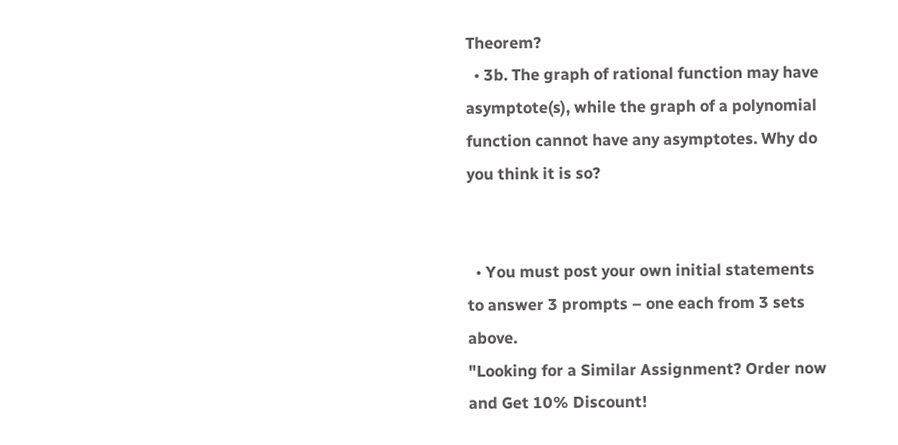Theorem?
  • 3b. The graph of rational function may have asymptote(s), while the graph of a polynomial function cannot have any asymptotes. Why do you think it is so?


  • You must post your own initial statements to answer 3 prompts – one each from 3 sets above.
"Looking for a Similar Assignment? Order now and Get 10% Discount!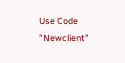Use Code "Newclient"